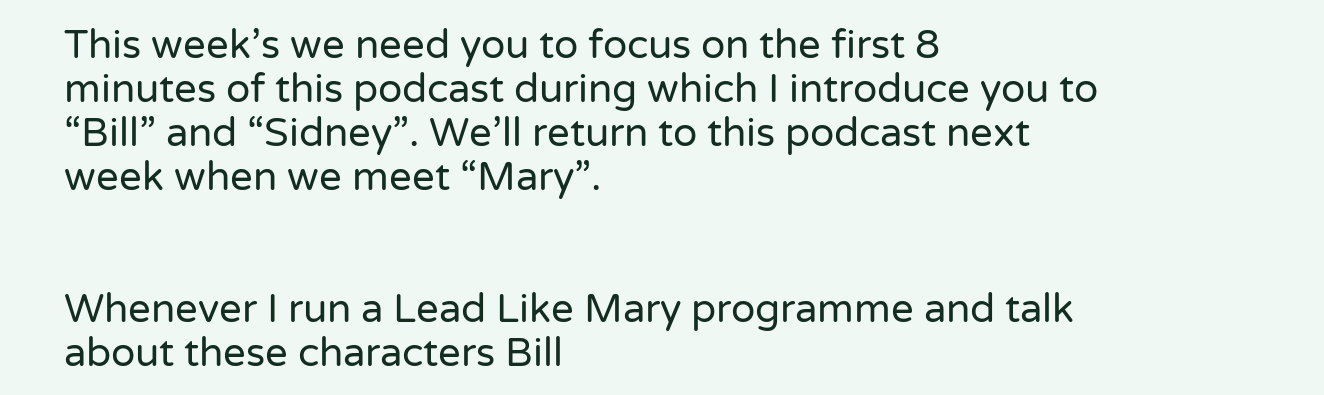This week’s we need you to focus on the first 8 minutes of this podcast during which I introduce you to “Bill” and “Sidney”. We’ll return to this podcast next week when we meet “Mary”.


Whenever I run a Lead Like Mary programme and talk about these characters Bill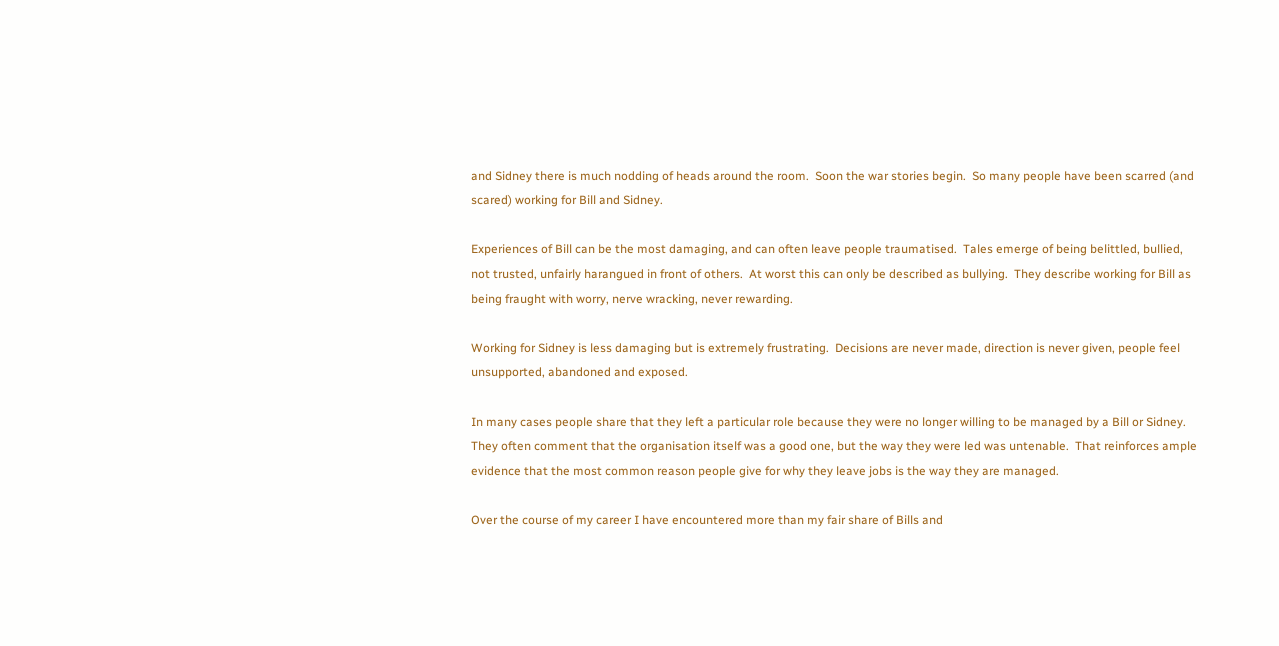and Sidney there is much nodding of heads around the room.  Soon the war stories begin.  So many people have been scarred (and scared) working for Bill and Sidney.

Experiences of Bill can be the most damaging, and can often leave people traumatised.  Tales emerge of being belittled, bullied, not trusted, unfairly harangued in front of others.  At worst this can only be described as bullying.  They describe working for Bill as being fraught with worry, nerve wracking, never rewarding.

Working for Sidney is less damaging but is extremely frustrating.  Decisions are never made, direction is never given, people feel unsupported, abandoned and exposed.

In many cases people share that they left a particular role because they were no longer willing to be managed by a Bill or Sidney.  They often comment that the organisation itself was a good one, but the way they were led was untenable.  That reinforces ample evidence that the most common reason people give for why they leave jobs is the way they are managed.

Over the course of my career I have encountered more than my fair share of Bills and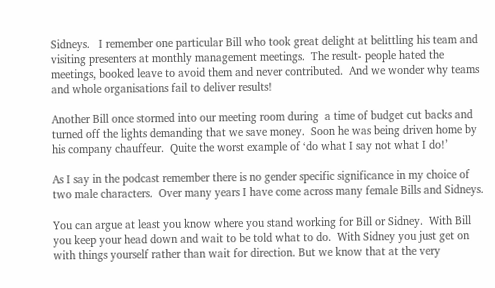Sidneys.   I remember one particular Bill who took great delight at belittling his team and visiting presenters at monthly management meetings.  The result- people hated the meetings, booked leave to avoid them and never contributed.  And we wonder why teams and whole organisations fail to deliver results!

Another Bill once stormed into our meeting room during  a time of budget cut backs and turned off the lights demanding that we save money.  Soon he was being driven home by his company chauffeur.  Quite the worst example of ‘do what I say not what I do!’

As I say in the podcast remember there is no gender specific significance in my choice of two male characters.  Over many years I have come across many female Bills and Sidneys.

You can argue at least you know where you stand working for Bill or Sidney.  With Bill you keep your head down and wait to be told what to do.  With Sidney you just get on with things yourself rather than wait for direction. But we know that at the very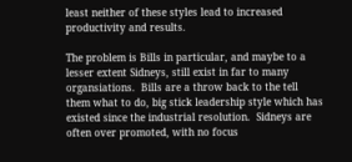least neither of these styles lead to increased productivity and results.

The problem is Bills in particular, and maybe to a lesser extent Sidneys, still exist in far to many organsiations.  Bills are a throw back to the tell them what to do, big stick leadership style which has existed since the industrial resolution.  Sidneys are often over promoted, with no focus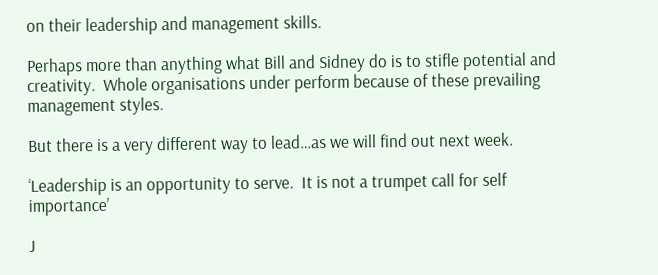on their leadership and management skills.

Perhaps more than anything what Bill and Sidney do is to stifle potential and creativity.  Whole organisations under perform because of these prevailing management styles.

But there is a very different way to lead…as we will find out next week.

‘Leadership is an opportunity to serve.  It is not a trumpet call for self importance’

J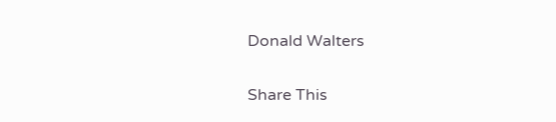Donald Walters

Share This